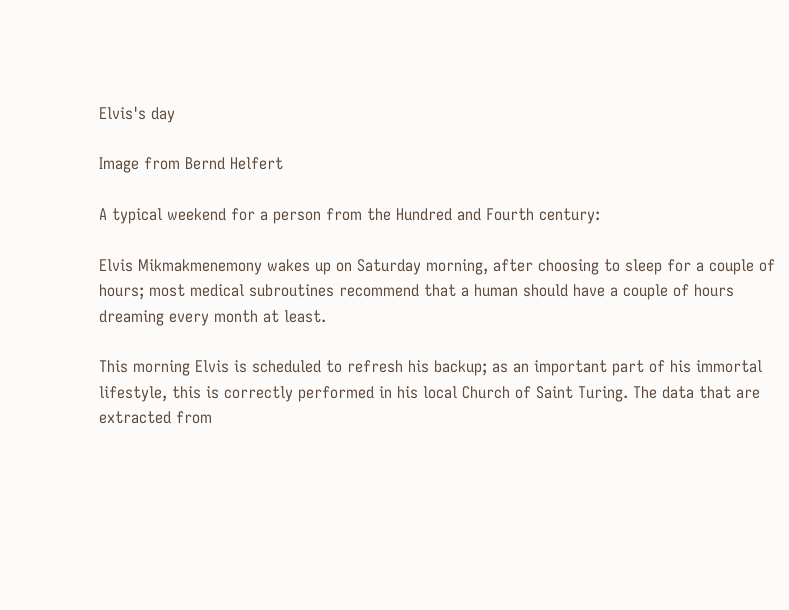Elvis's day

Image from Bernd Helfert

A typical weekend for a person from the Hundred and Fourth century:

Elvis Mikmakmenemony wakes up on Saturday morning, after choosing to sleep for a couple of hours; most medical subroutines recommend that a human should have a couple of hours dreaming every month at least.

This morning Elvis is scheduled to refresh his backup; as an important part of his immortal lifestyle, this is correctly performed in his local Church of Saint Turing. The data that are extracted from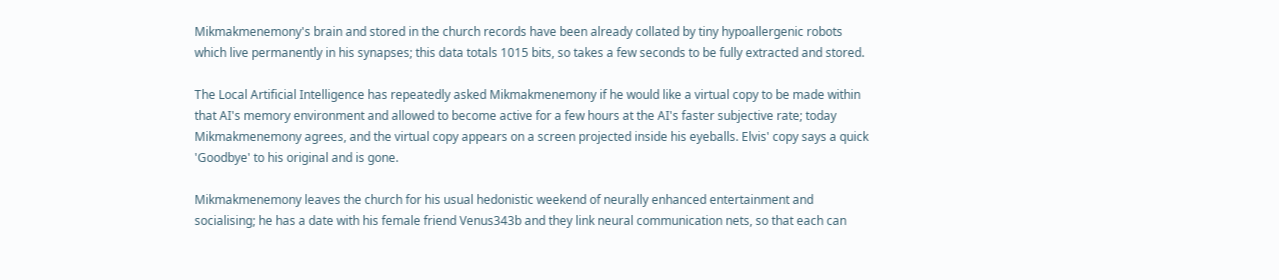Mikmakmenemony's brain and stored in the church records have been already collated by tiny hypoallergenic robots which live permanently in his synapses; this data totals 1015 bits, so takes a few seconds to be fully extracted and stored.

The Local Artificial Intelligence has repeatedly asked Mikmakmenemony if he would like a virtual copy to be made within that AI's memory environment and allowed to become active for a few hours at the AI's faster subjective rate; today Mikmakmenemony agrees, and the virtual copy appears on a screen projected inside his eyeballs. Elvis' copy says a quick 'Goodbye' to his original and is gone.

Mikmakmenemony leaves the church for his usual hedonistic weekend of neurally enhanced entertainment and socialising; he has a date with his female friend Venus343b and they link neural communication nets, so that each can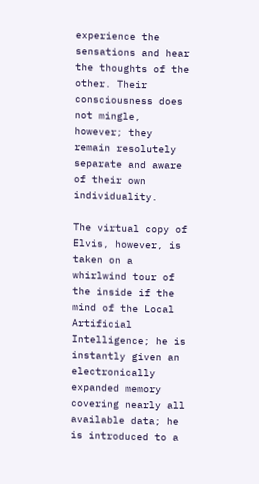experience the sensations and hear the thoughts of the other. Their consciousness does not mingle, however; they remain resolutely separate and aware of their own individuality.

The virtual copy of Elvis, however, is taken on a whirlwind tour of the inside if the mind of the Local Artificial Intelligence; he is instantly given an electronically expanded memory covering nearly all available data; he is introduced to a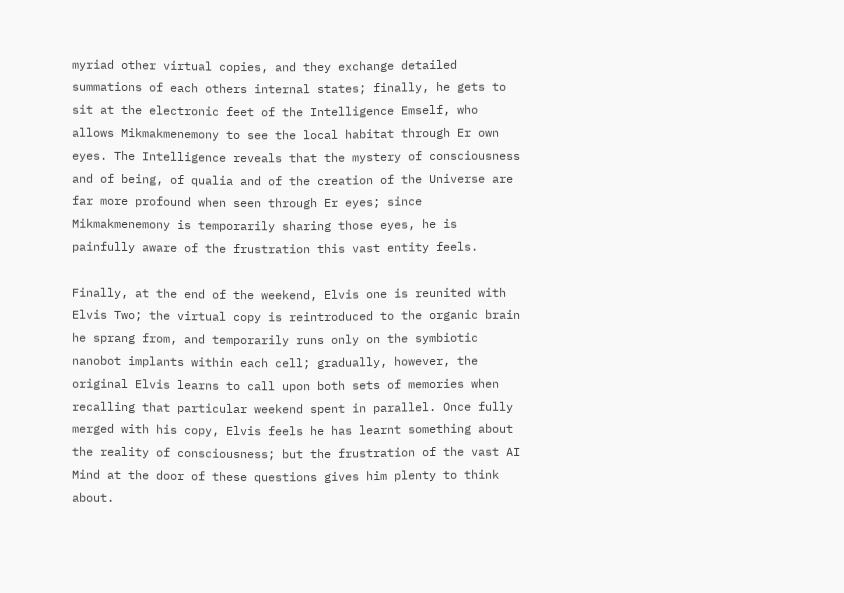myriad other virtual copies, and they exchange detailed summations of each others internal states; finally, he gets to sit at the electronic feet of the Intelligence Emself, who allows Mikmakmenemony to see the local habitat through Er own eyes. The Intelligence reveals that the mystery of consciousness and of being, of qualia and of the creation of the Universe are far more profound when seen through Er eyes; since Mikmakmenemony is temporarily sharing those eyes, he is painfully aware of the frustration this vast entity feels.

Finally, at the end of the weekend, Elvis one is reunited with Elvis Two; the virtual copy is reintroduced to the organic brain he sprang from, and temporarily runs only on the symbiotic nanobot implants within each cell; gradually, however, the original Elvis learns to call upon both sets of memories when recalling that particular weekend spent in parallel. Once fully merged with his copy, Elvis feels he has learnt something about the reality of consciousness; but the frustration of the vast AI Mind at the door of these questions gives him plenty to think about.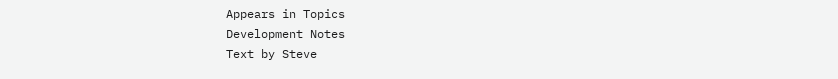Appears in Topics
Development Notes
Text by Steve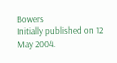Bowers
Initially published on 12 May 2004.